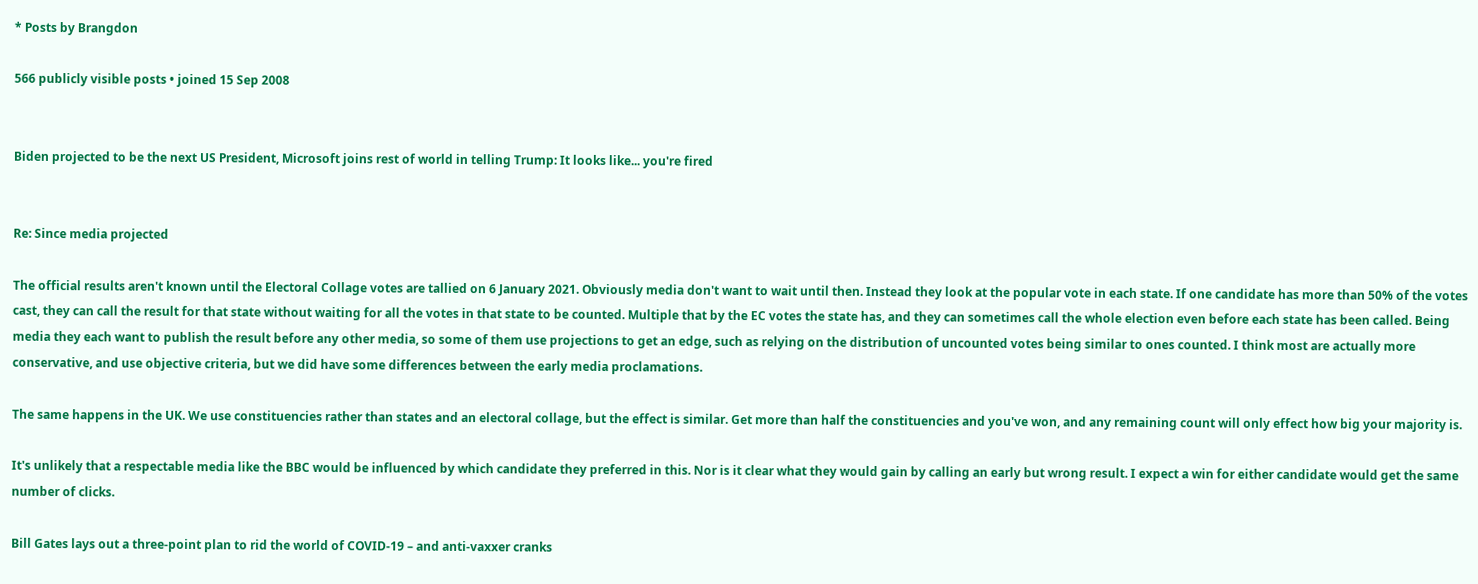* Posts by Brangdon

566 publicly visible posts • joined 15 Sep 2008


Biden projected to be the next US President, Microsoft joins rest of world in telling Trump: It looks like... you're fired


Re: Since media projected

The official results aren't known until the Electoral Collage votes are tallied on 6 January 2021. Obviously media don't want to wait until then. Instead they look at the popular vote in each state. If one candidate has more than 50% of the votes cast, they can call the result for that state without waiting for all the votes in that state to be counted. Multiple that by the EC votes the state has, and they can sometimes call the whole election even before each state has been called. Being media they each want to publish the result before any other media, so some of them use projections to get an edge, such as relying on the distribution of uncounted votes being similar to ones counted. I think most are actually more conservative, and use objective criteria, but we did have some differences between the early media proclamations.

The same happens in the UK. We use constituencies rather than states and an electoral collage, but the effect is similar. Get more than half the constituencies and you've won, and any remaining count will only effect how big your majority is.

It's unlikely that a respectable media like the BBC would be influenced by which candidate they preferred in this. Nor is it clear what they would gain by calling an early but wrong result. I expect a win for either candidate would get the same number of clicks.

Bill Gates lays out a three-point plan to rid the world of COVID-19 – and anti-vaxxer cranks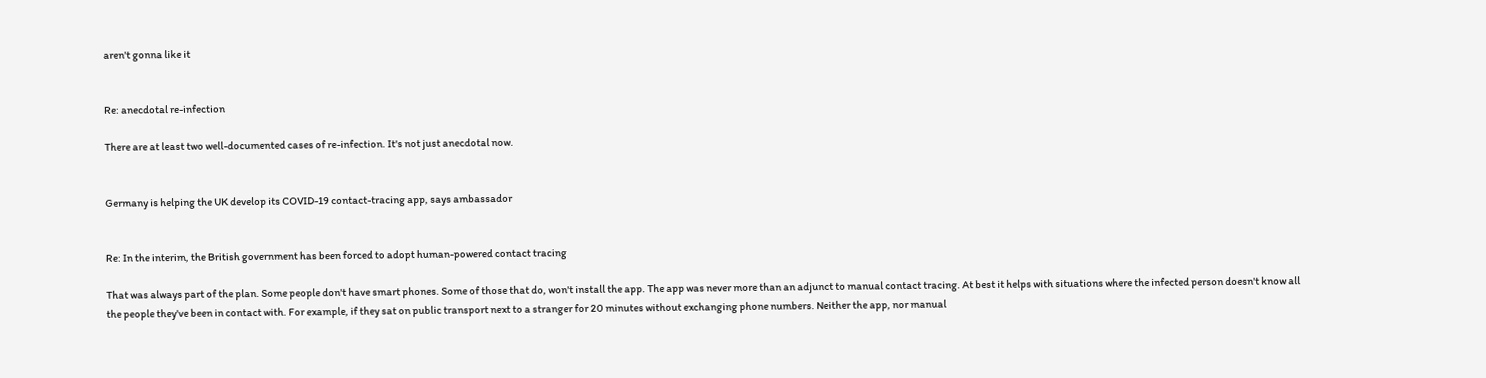aren't gonna like it


Re: anecdotal re-infection

There are at least two well-documented cases of re-infection. It's not just anecdotal now.


Germany is helping the UK develop its COVID-19 contact-tracing app, says ambassador


Re: In the interim, the British government has been forced to adopt human-powered contact tracing

That was always part of the plan. Some people don't have smart phones. Some of those that do, won't install the app. The app was never more than an adjunct to manual contact tracing. At best it helps with situations where the infected person doesn't know all the people they've been in contact with. For example, if they sat on public transport next to a stranger for 20 minutes without exchanging phone numbers. Neither the app, nor manual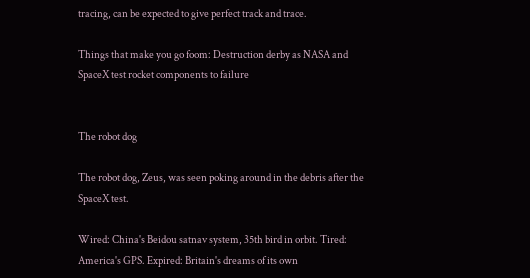tracing, can be expected to give perfect track and trace.

Things that make you go foom: Destruction derby as NASA and SpaceX test rocket components to failure


The robot dog

The robot dog, Zeus, was seen poking around in the debris after the SpaceX test.

Wired: China's Beidou satnav system, 35th bird in orbit. Tired: America's GPS. Expired: Britain's dreams of its own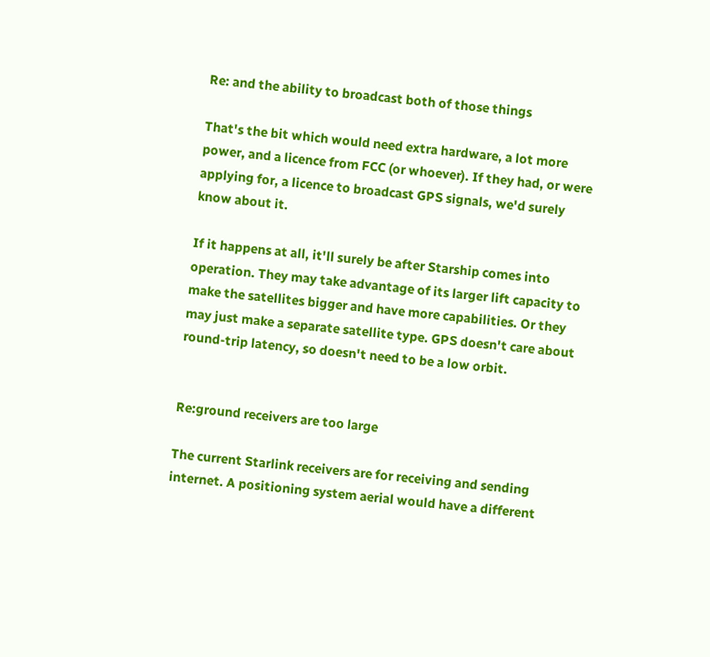Re: and the ability to broadcast both of those things

That's the bit which would need extra hardware, a lot more power, and a licence from FCC (or whoever). If they had, or were applying for, a licence to broadcast GPS signals, we'd surely know about it.

If it happens at all, it'll surely be after Starship comes into operation. They may take advantage of its larger lift capacity to make the satellites bigger and have more capabilities. Or they may just make a separate satellite type. GPS doesn't care about round-trip latency, so doesn't need to be a low orbit.


Re:ground receivers are too large

The current Starlink receivers are for receiving and sending internet. A positioning system aerial would have a different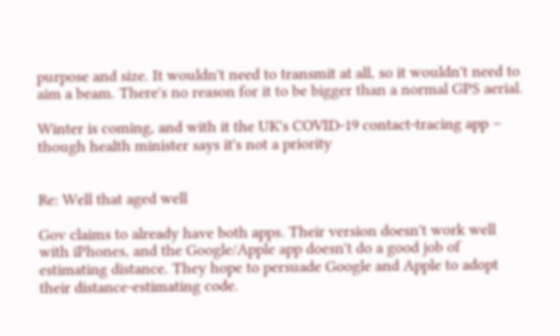purpose and size. It wouldn't need to transmit at all, so it wouldn't need to aim a beam. There's no reason for it to be bigger than a normal GPS aerial.

Winter is coming, and with it the UK's COVID-19 contact-tracing app – though health minister says it's not a priority


Re: Well that aged well

Gov claims to already have both apps. Their version doesn't work well with iPhones, and the Google/Apple app doesn't do a good job of estimating distance. They hope to persuade Google and Apple to adopt their distance-estimating code.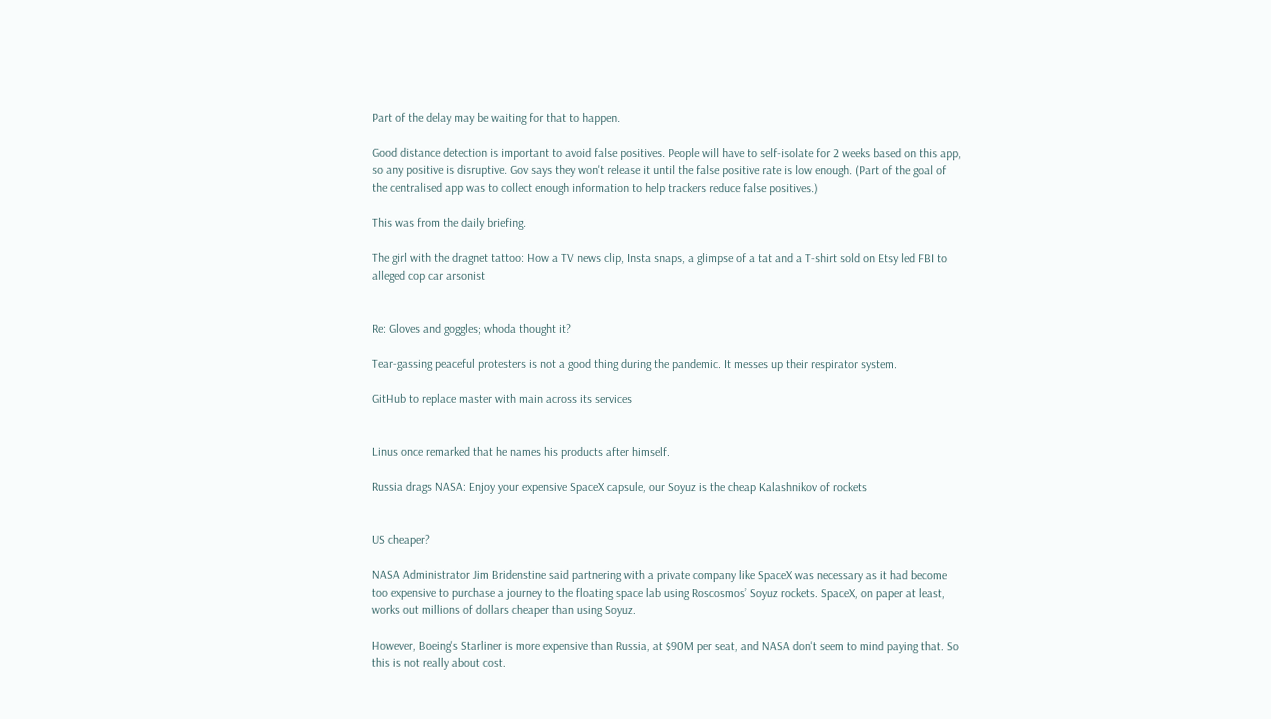Part of the delay may be waiting for that to happen.

Good distance detection is important to avoid false positives. People will have to self-isolate for 2 weeks based on this app, so any positive is disruptive. Gov says they won't release it until the false positive rate is low enough. (Part of the goal of the centralised app was to collect enough information to help trackers reduce false positives.)

This was from the daily briefing.

The girl with the dragnet tattoo: How a TV news clip, Insta snaps, a glimpse of a tat and a T-shirt sold on Etsy led FBI to alleged cop car arsonist


Re: Gloves and goggles; whoda thought it?

Tear-gassing peaceful protesters is not a good thing during the pandemic. It messes up their respirator system.

GitHub to replace master with main across its services


Linus once remarked that he names his products after himself.

Russia drags NASA: Enjoy your expensive SpaceX capsule, our Soyuz is the cheap Kalashnikov of rockets


US cheaper?

NASA Administrator Jim Bridenstine said partnering with a private company like SpaceX was necessary as it had become too expensive to purchase a journey to the floating space lab using Roscosmos’ Soyuz rockets. SpaceX, on paper at least, works out millions of dollars cheaper than using Soyuz.

However, Boeing's Starliner is more expensive than Russia, at $90M per seat, and NASA don't seem to mind paying that. So this is not really about cost.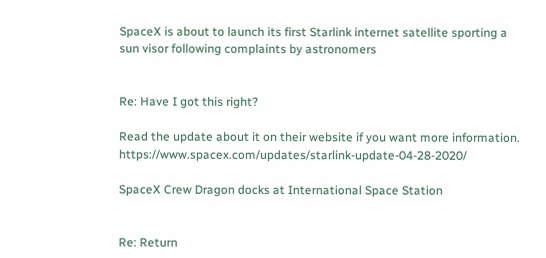SpaceX is about to launch its first Starlink internet satellite sporting a sun visor following complaints by astronomers


Re: Have I got this right?

Read the update about it on their website if you want more information. https://www.spacex.com/updates/starlink-update-04-28-2020/

SpaceX Crew Dragon docks at International Space Station


Re: Return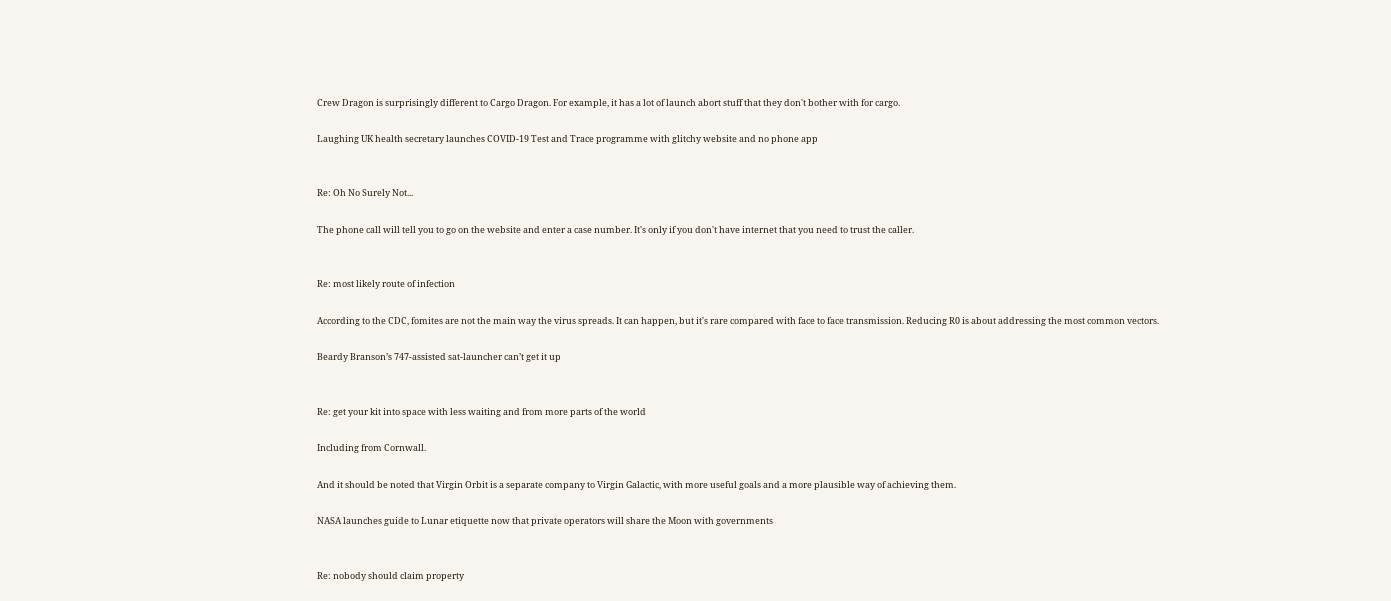Crew Dragon is surprisingly different to Cargo Dragon. For example, it has a lot of launch abort stuff that they don't bother with for cargo.

Laughing UK health secretary launches COVID-19 Test and Trace programme with glitchy website and no phone app


Re: Oh No Surely Not...

The phone call will tell you to go on the website and enter a case number. It's only if you don't have internet that you need to trust the caller.


Re: most likely route of infection

According to the CDC, fomites are not the main way the virus spreads. It can happen, but it's rare compared with face to face transmission. Reducing R0 is about addressing the most common vectors.

Beardy Branson’s 747-assisted sat-launcher can’t get it up


Re: get your kit into space with less waiting and from more parts of the world

Including from Cornwall.

And it should be noted that Virgin Orbit is a separate company to Virgin Galactic, with more useful goals and a more plausible way of achieving them.

NASA launches guide to Lunar etiquette now that private operators will share the Moon with governments


Re: nobody should claim property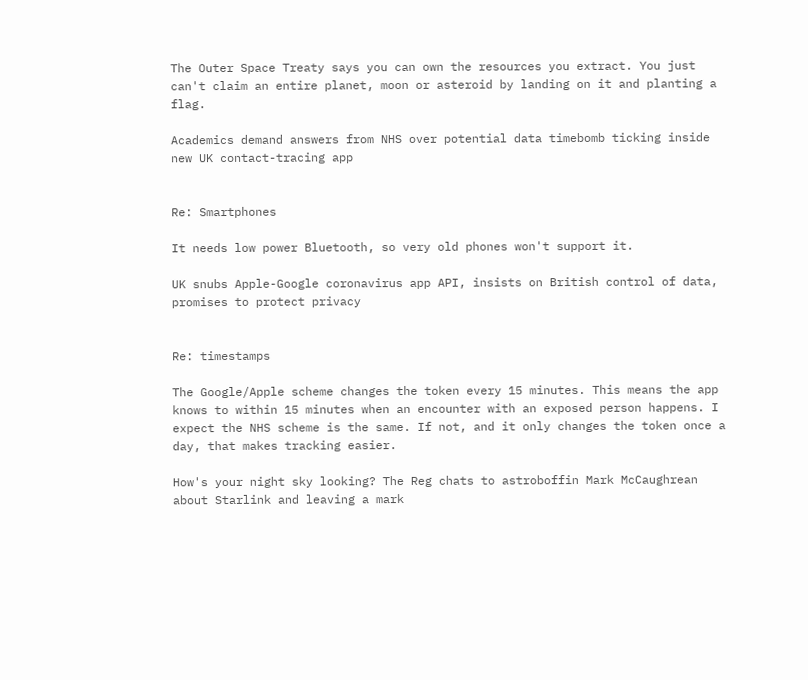The Outer Space Treaty says you can own the resources you extract. You just can't claim an entire planet, moon or asteroid by landing on it and planting a flag.

Academics demand answers from NHS over potential data timebomb ticking inside new UK contact-tracing app


Re: Smartphones

It needs low power Bluetooth, so very old phones won't support it.

UK snubs Apple-Google coronavirus app API, insists on British control of data, promises to protect privacy


Re: timestamps

The Google/Apple scheme changes the token every 15 minutes. This means the app knows to within 15 minutes when an encounter with an exposed person happens. I expect the NHS scheme is the same. If not, and it only changes the token once a day, that makes tracking easier.

How's your night sky looking? The Reg chats to astroboffin Mark McCaughrean about Starlink and leaving a mark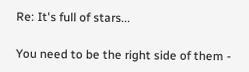Re: It's full of stars...

You need to be the right side of them -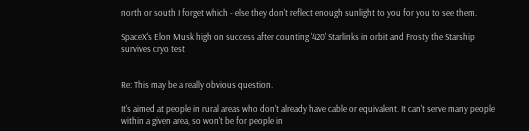north or south I forget which - else they don't reflect enough sunlight to you for you to see them.

SpaceX's Elon Musk high on success after counting '420' Starlinks in orbit and Frosty the Starship survives cryo test


Re: This may be a really obvious question.

It's aimed at people in rural areas who don't already have cable or equivalent. It can't serve many people within a given area, so won't be for people in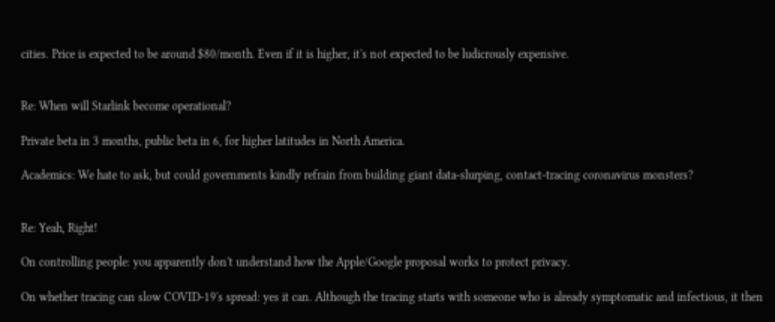cities. Price is expected to be around $80/month. Even if it is higher, it's not expected to be ludicrously expensive.


Re: When will Starlink become operational?

Private beta in 3 months, public beta in 6, for higher latitudes in North America.

Academics: We hate to ask, but could governments kindly refrain from building giant data-slurping, contact-tracing coronavirus monsters?


Re: Yeah, Right!

On controlling people: you apparently don't understand how the Apple/Google proposal works to protect privacy.

On whether tracing can slow COVID-19's spread: yes it can. Although the tracing starts with someone who is already symptomatic and infectious, it then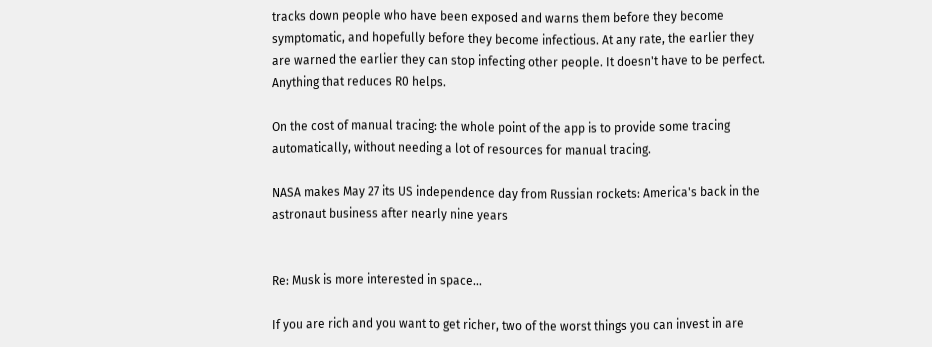tracks down people who have been exposed and warns them before they become symptomatic, and hopefully before they become infectious. At any rate, the earlier they are warned the earlier they can stop infecting other people. It doesn't have to be perfect. Anything that reduces R0 helps.

On the cost of manual tracing: the whole point of the app is to provide some tracing automatically, without needing a lot of resources for manual tracing.

NASA makes May 27 its US independence day from Russian rockets: America's back in the astronaut business after nearly nine years


Re: Musk is more interested in space...

If you are rich and you want to get richer, two of the worst things you can invest in are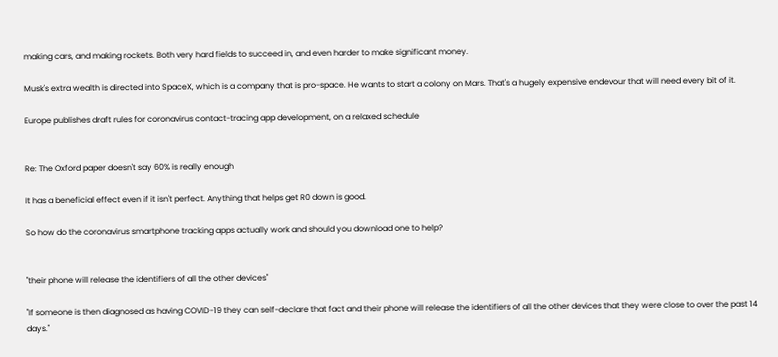making cars, and making rockets. Both very hard fields to succeed in, and even harder to make significant money.

Musk's extra wealth is directed into SpaceX, which is a company that is pro-space. He wants to start a colony on Mars. That's a hugely expensive endevour that will need every bit of it.

Europe publishes draft rules for coronavirus contact-tracing app development, on a relaxed schedule


Re: The Oxford paper doesn't say 60% is really enough

It has a beneficial effect even if it isn't perfect. Anything that helps get R0 down is good.

So how do the coronavirus smartphone tracking apps actually work and should you download one to help?


"their phone will release the identifiers of all the other devices"

"If someone is then diagnosed as having COVID-19 they can self-declare that fact and their phone will release the identifiers of all the other devices that they were close to over the past 14 days."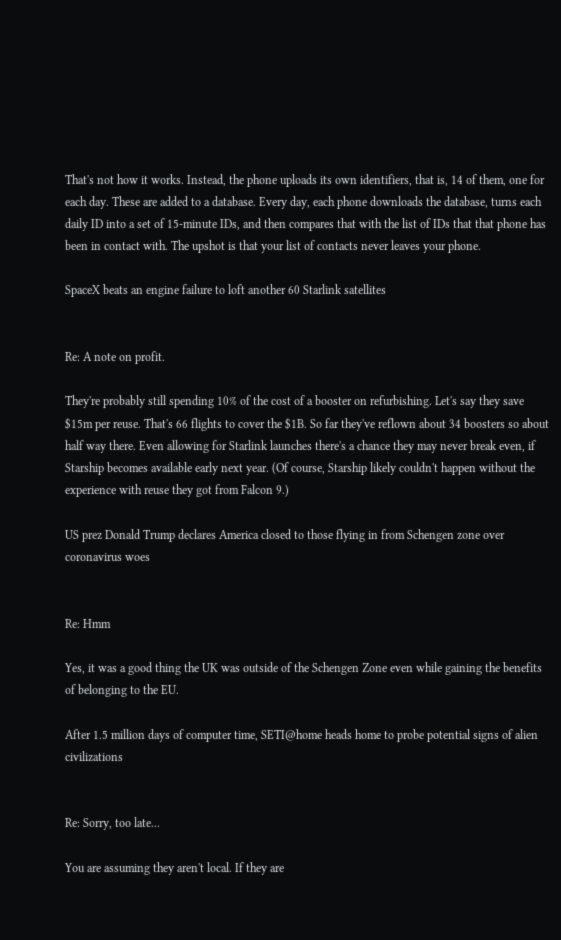That's not how it works. Instead, the phone uploads its own identifiers, that is, 14 of them, one for each day. These are added to a database. Every day, each phone downloads the database, turns each daily ID into a set of 15-minute IDs, and then compares that with the list of IDs that that phone has been in contact with. The upshot is that your list of contacts never leaves your phone.

SpaceX beats an engine failure to loft another 60 Starlink satellites


Re: A note on profit.

They're probably still spending 10% of the cost of a booster on refurbishing. Let's say they save $15m per reuse. That's 66 flights to cover the $1B. So far they've reflown about 34 boosters so about half way there. Even allowing for Starlink launches there's a chance they may never break even, if Starship becomes available early next year. (Of course, Starship likely couldn't happen without the experience with reuse they got from Falcon 9.)

US prez Donald Trump declares America closed to those flying in from Schengen zone over coronavirus woes


Re: Hmm

Yes, it was a good thing the UK was outside of the Schengen Zone even while gaining the benefits of belonging to the EU.

After 1.5 million days of computer time, SETI@home heads home to probe potential signs of alien civilizations


Re: Sorry, too late...

You are assuming they aren't local. If they are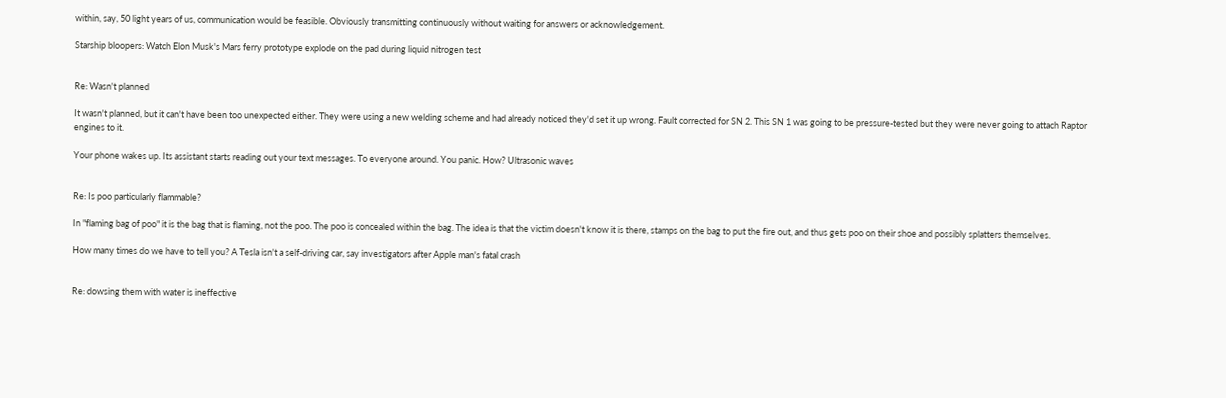within, say, 50 light years of us, communication would be feasible. Obviously transmitting continuously without waiting for answers or acknowledgement.

Starship bloopers: Watch Elon Musk's Mars ferry prototype explode on the pad during liquid nitrogen test


Re: Wasn't planned

It wasn't planned, but it can't have been too unexpected either. They were using a new welding scheme and had already noticed they'd set it up wrong. Fault corrected for SN 2. This SN 1 was going to be pressure-tested but they were never going to attach Raptor engines to it.

Your phone wakes up. Its assistant starts reading out your text messages. To everyone around. You panic. How? Ultrasonic waves


Re: Is poo particularly flammable?

In "flaming bag of poo" it is the bag that is flaming, not the poo. The poo is concealed within the bag. The idea is that the victim doesn't know it is there, stamps on the bag to put the fire out, and thus gets poo on their shoe and possibly splatters themselves.

How many times do we have to tell you? A Tesla isn't a self-driving car, say investigators after Apple man's fatal crash


Re: dowsing them with water is ineffective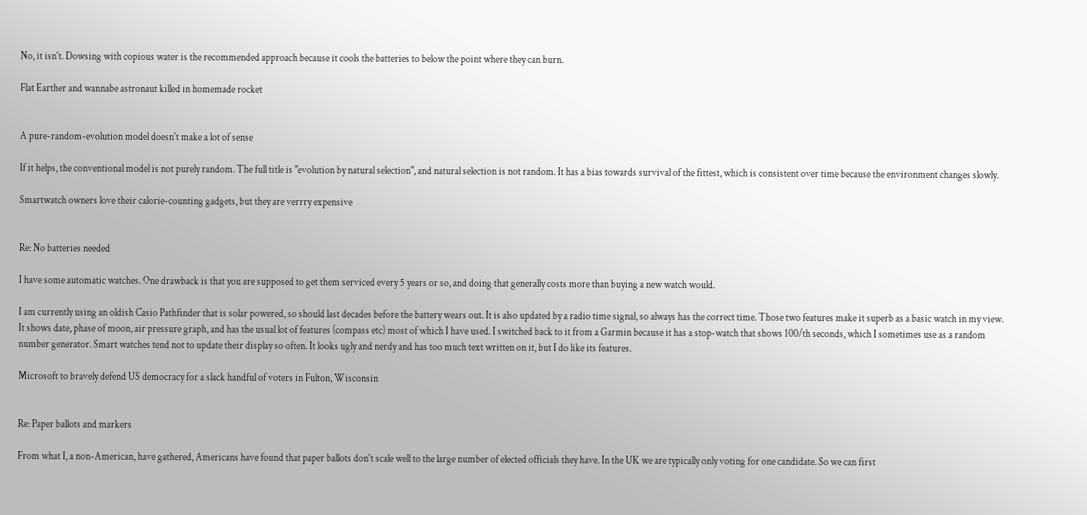No, it isn't. Dowsing with copious water is the recommended approach because it cools the batteries to below the point where they can burn.

Flat Earther and wannabe astronaut killed in homemade rocket


A pure-random-evolution model doesn't make a lot of sense

If it helps, the conventional model is not purely random. The full title is "evolution by natural selection", and natural selection is not random. It has a bias towards survival of the fittest, which is consistent over time because the environment changes slowly.

Smartwatch owners love their calorie-counting gadgets, but they are verrry expensive


Re: No batteries needed

I have some automatic watches. One drawback is that you are supposed to get them serviced every 5 years or so, and doing that generally costs more than buying a new watch would.

I am currently using an oldish Casio Pathfinder that is solar powered, so should last decades before the battery wears out. It is also updated by a radio time signal, so always has the correct time. Those two features make it superb as a basic watch in my view. It shows date, phase of moon, air pressure graph, and has the usual lot of features (compass etc) most of which I have used. I switched back to it from a Garmin because it has a stop-watch that shows 100/th seconds, which I sometimes use as a random number generator. Smart watches tend not to update their display so often. It looks ugly and nerdy and has too much text written on it, but I do like its features.

Microsoft to bravely defend US democracy for a slack handful of voters in Fulton, Wisconsin


Re: Paper ballots and markers

From what I, a non-American, have gathered, Americans have found that paper ballots don't scale well to the large number of elected officials they have. In the UK we are typically only voting for one candidate. So we can first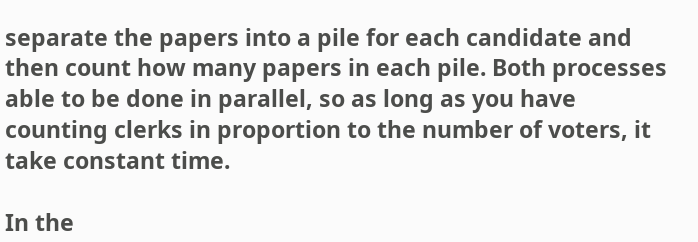separate the papers into a pile for each candidate and then count how many papers in each pile. Both processes able to be done in parallel, so as long as you have counting clerks in proportion to the number of voters, it take constant time.

In the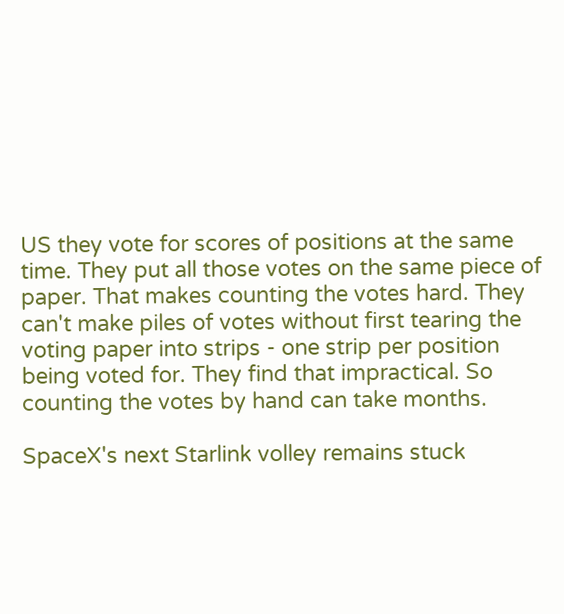US they vote for scores of positions at the same time. They put all those votes on the same piece of paper. That makes counting the votes hard. They can't make piles of votes without first tearing the voting paper into strips - one strip per position being voted for. They find that impractical. So counting the votes by hand can take months.

SpaceX's next Starlink volley remains stuck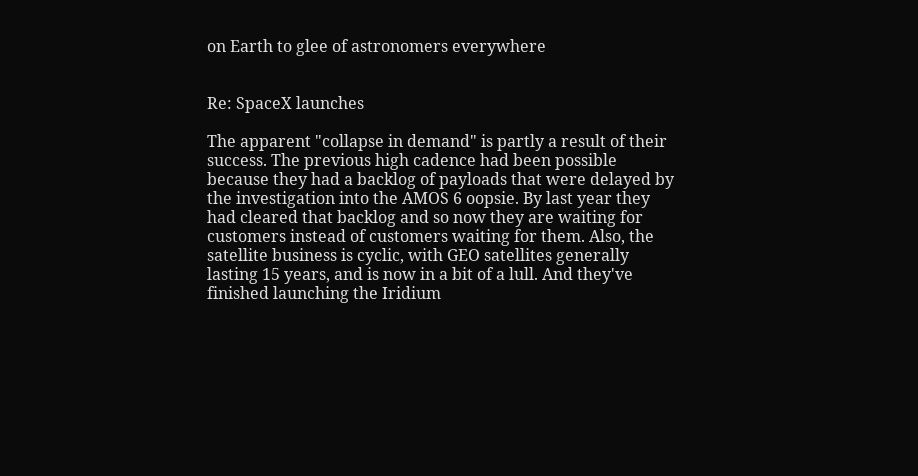on Earth to glee of astronomers everywhere


Re: SpaceX launches

The apparent "collapse in demand" is partly a result of their success. The previous high cadence had been possible because they had a backlog of payloads that were delayed by the investigation into the AMOS 6 oopsie. By last year they had cleared that backlog and so now they are waiting for customers instead of customers waiting for them. Also, the satellite business is cyclic, with GEO satellites generally lasting 15 years, and is now in a bit of a lull. And they've finished launching the Iridium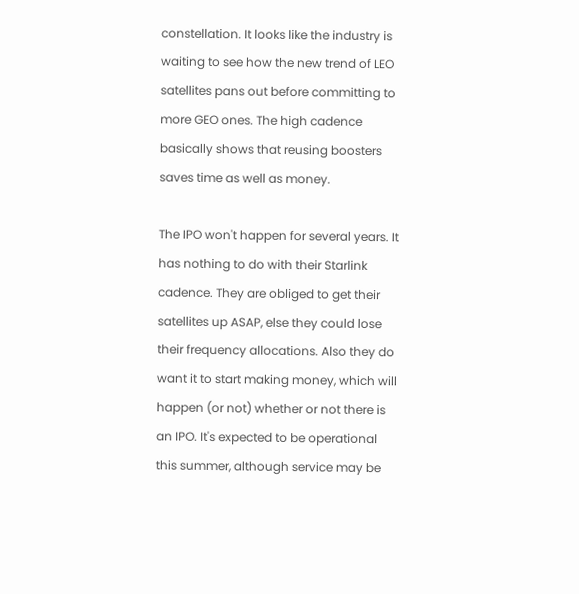constellation. It looks like the industry is waiting to see how the new trend of LEO satellites pans out before committing to more GEO ones. The high cadence basically shows that reusing boosters saves time as well as money.

The IPO won't happen for several years. It has nothing to do with their Starlink cadence. They are obliged to get their satellites up ASAP, else they could lose their frequency allocations. Also they do want it to start making money, which will happen (or not) whether or not there is an IPO. It's expected to be operational this summer, although service may be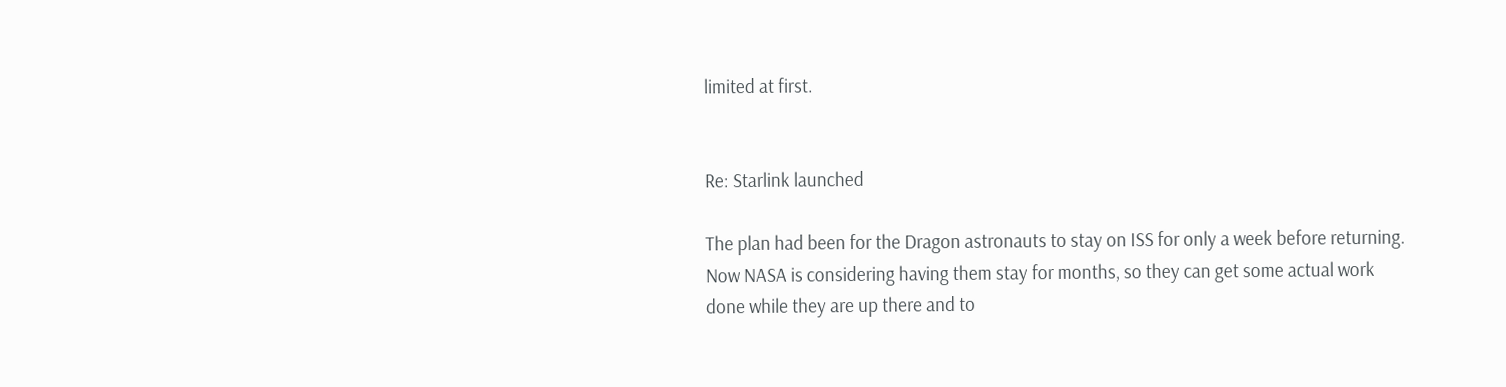limited at first.


Re: Starlink launched

The plan had been for the Dragon astronauts to stay on ISS for only a week before returning. Now NASA is considering having them stay for months, so they can get some actual work done while they are up there and to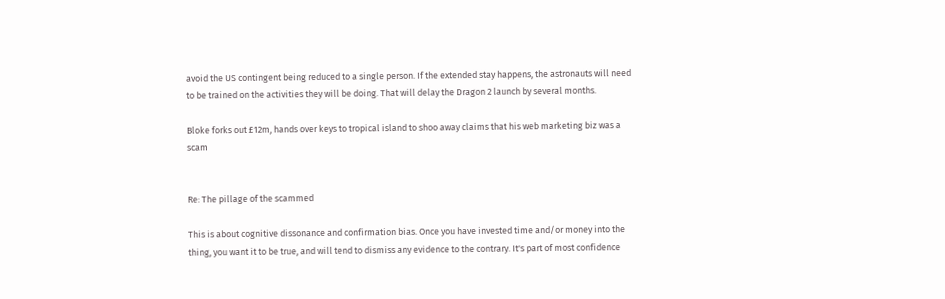avoid the US contingent being reduced to a single person. If the extended stay happens, the astronauts will need to be trained on the activities they will be doing. That will delay the Dragon 2 launch by several months.

Bloke forks out £12m, hands over keys to tropical island to shoo away claims that his web marketing biz was a scam


Re: The pillage of the scammed

This is about cognitive dissonance and confirmation bias. Once you have invested time and/or money into the thing, you want it to be true, and will tend to dismiss any evidence to the contrary. It's part of most confidence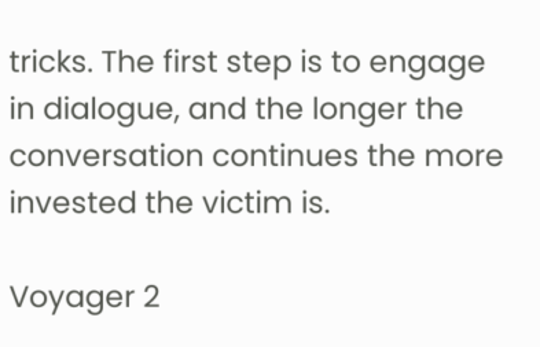tricks. The first step is to engage in dialogue, and the longer the conversation continues the more invested the victim is.

Voyager 2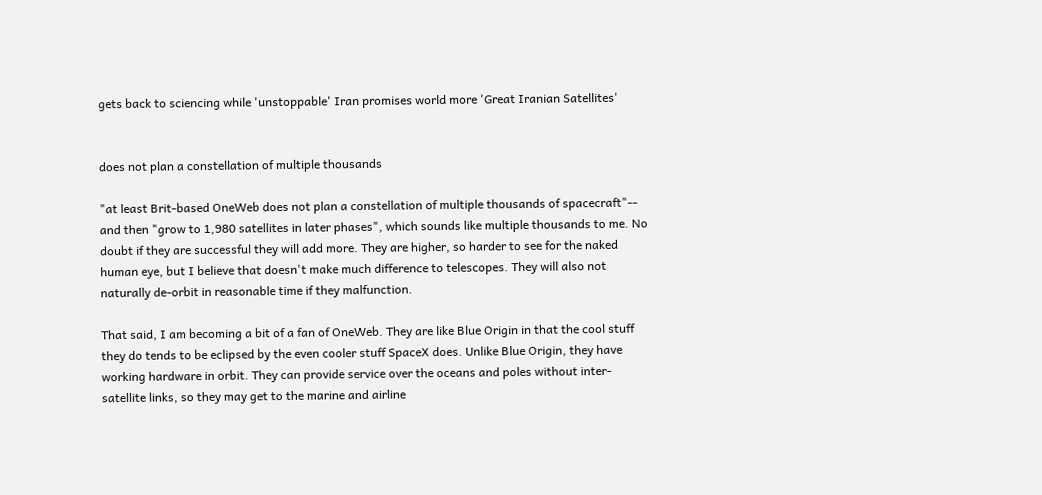gets back to sciencing while 'unstoppable' Iran promises world more 'Great Iranian Satellites'


does not plan a constellation of multiple thousands

"at least Brit-based OneWeb does not plan a constellation of multiple thousands of spacecraft"-- and then "grow to 1,980 satellites in later phases", which sounds like multiple thousands to me. No doubt if they are successful they will add more. They are higher, so harder to see for the naked human eye, but I believe that doesn't make much difference to telescopes. They will also not naturally de-orbit in reasonable time if they malfunction.

That said, I am becoming a bit of a fan of OneWeb. They are like Blue Origin in that the cool stuff they do tends to be eclipsed by the even cooler stuff SpaceX does. Unlike Blue Origin, they have working hardware in orbit. They can provide service over the oceans and poles without inter-satellite links, so they may get to the marine and airline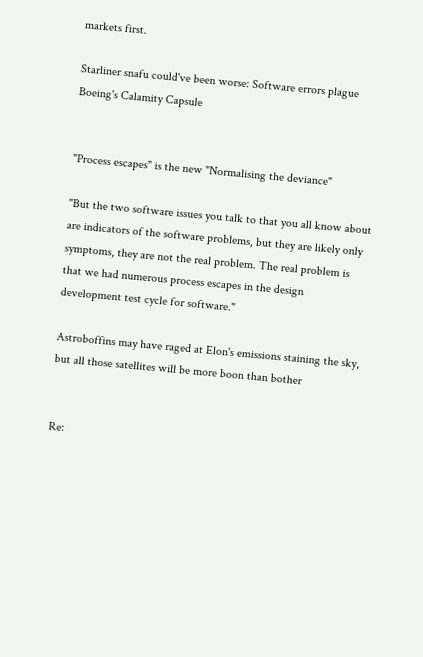markets first.

Starliner snafu could've been worse: Software errors plague Boeing's Calamity Capsule


"Process escapes" is the new "Normalising the deviance"

"But the two software issues you talk to that you all know about are indicators of the software problems, but they are likely only symptoms, they are not the real problem. The real problem is that we had numerous process escapes in the design development test cycle for software."

Astroboffins may have raged at Elon's emissions staining the sky, but all those satellites will be more boon than bother


Re: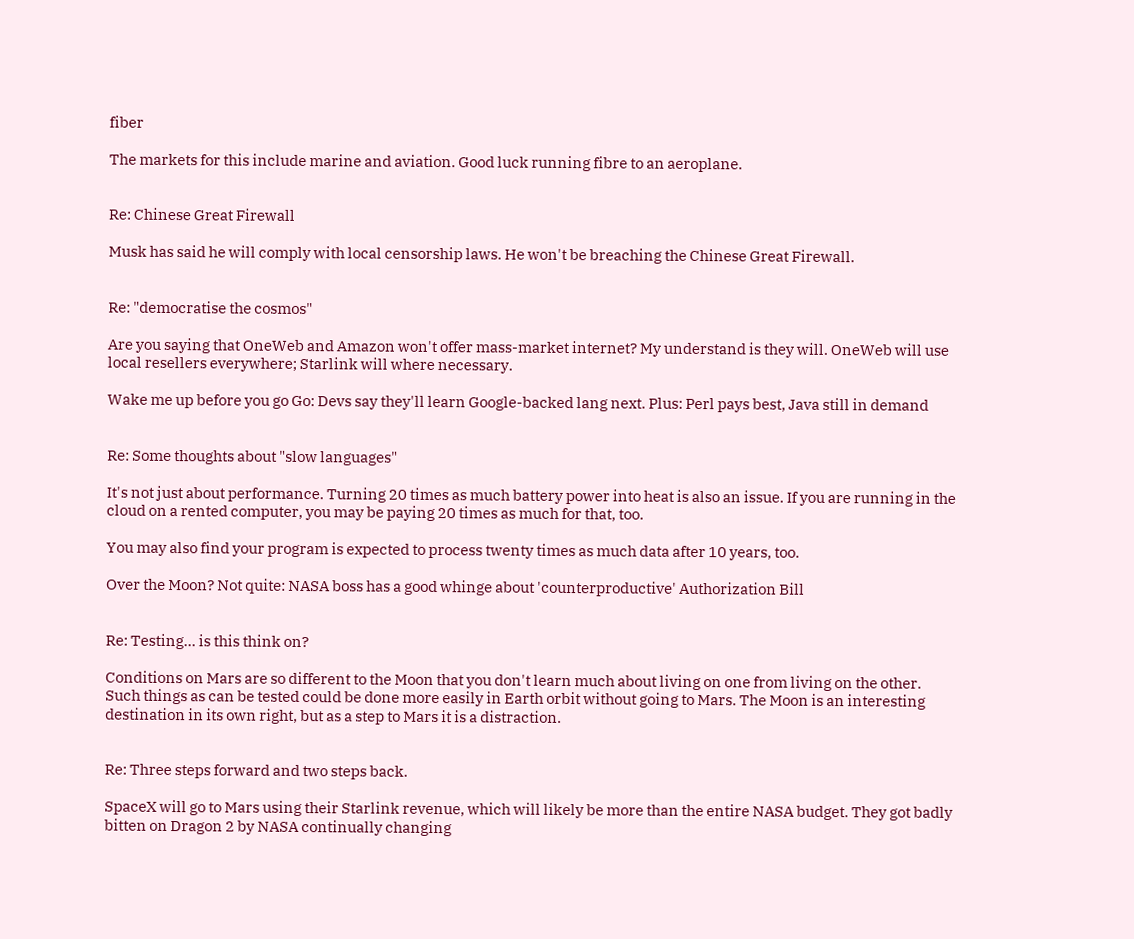fiber

The markets for this include marine and aviation. Good luck running fibre to an aeroplane.


Re: Chinese Great Firewall

Musk has said he will comply with local censorship laws. He won't be breaching the Chinese Great Firewall.


Re: "democratise the cosmos"

Are you saying that OneWeb and Amazon won't offer mass-market internet? My understand is they will. OneWeb will use local resellers everywhere; Starlink will where necessary.

Wake me up before you go Go: Devs say they'll learn Google-backed lang next. Plus: Perl pays best, Java still in demand


Re: Some thoughts about "slow languages"

It's not just about performance. Turning 20 times as much battery power into heat is also an issue. If you are running in the cloud on a rented computer, you may be paying 20 times as much for that, too.

You may also find your program is expected to process twenty times as much data after 10 years, too.

Over the Moon? Not quite: NASA boss has a good whinge about 'counterproductive' Authorization Bill


Re: Testing... is this think on?

Conditions on Mars are so different to the Moon that you don't learn much about living on one from living on the other. Such things as can be tested could be done more easily in Earth orbit without going to Mars. The Moon is an interesting destination in its own right, but as a step to Mars it is a distraction.


Re: Three steps forward and two steps back.

SpaceX will go to Mars using their Starlink revenue, which will likely be more than the entire NASA budget. They got badly bitten on Dragon 2 by NASA continually changing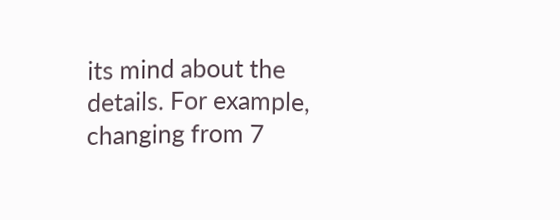its mind about the details. For example, changing from 7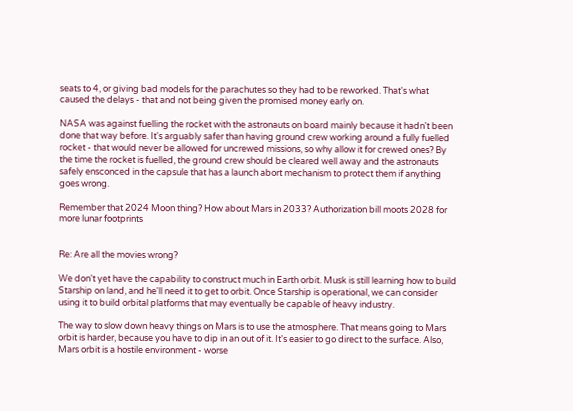seats to 4, or giving bad models for the parachutes so they had to be reworked. That's what caused the delays - that and not being given the promised money early on.

NASA was against fuelling the rocket with the astronauts on board mainly because it hadn't been done that way before. It's arguably safer than having ground crew working around a fully fuelled rocket - that would never be allowed for uncrewed missions, so why allow it for crewed ones? By the time the rocket is fuelled, the ground crew should be cleared well away and the astronauts safely ensconced in the capsule that has a launch abort mechanism to protect them if anything goes wrong.

Remember that 2024 Moon thing? How about Mars in 2033? Authorization bill moots 2028 for more lunar footprints


Re: Are all the movies wrong?

We don't yet have the capability to construct much in Earth orbit. Musk is still learning how to build Starship on land, and he'll need it to get to orbit. Once Starship is operational, we can consider using it to build orbital platforms that may eventually be capable of heavy industry.

The way to slow down heavy things on Mars is to use the atmosphere. That means going to Mars orbit is harder, because you have to dip in an out of it. It's easier to go direct to the surface. Also, Mars orbit is a hostile environment - worse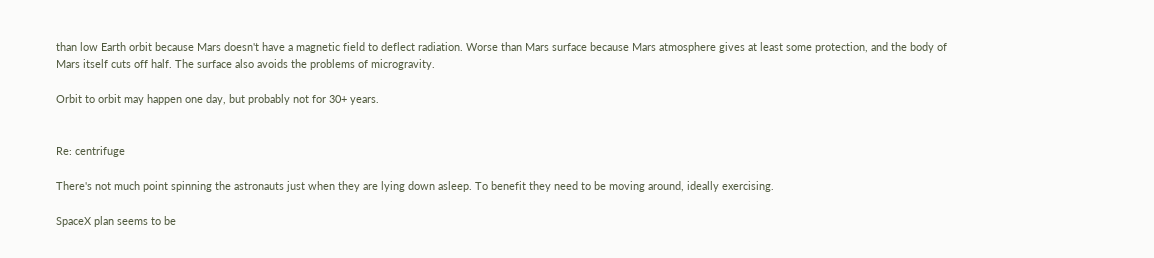than low Earth orbit because Mars doesn't have a magnetic field to deflect radiation. Worse than Mars surface because Mars atmosphere gives at least some protection, and the body of Mars itself cuts off half. The surface also avoids the problems of microgravity.

Orbit to orbit may happen one day, but probably not for 30+ years.


Re: centrifuge

There's not much point spinning the astronauts just when they are lying down asleep. To benefit they need to be moving around, ideally exercising.

SpaceX plan seems to be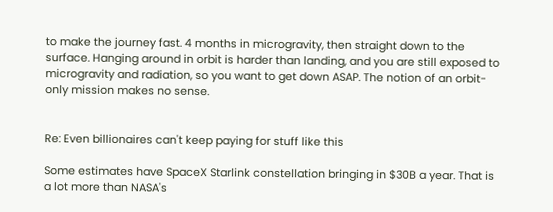to make the journey fast. 4 months in microgravity, then straight down to the surface. Hanging around in orbit is harder than landing, and you are still exposed to microgravity and radiation, so you want to get down ASAP. The notion of an orbit-only mission makes no sense.


Re: Even billionaires can't keep paying for stuff like this

Some estimates have SpaceX Starlink constellation bringing in $30B a year. That is a lot more than NASA's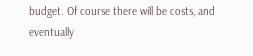budget. Of course there will be costs, and eventually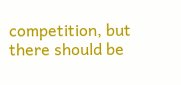competition, but there should be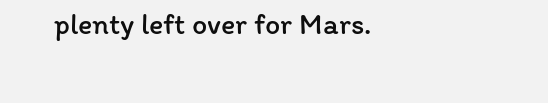plenty left over for Mars.